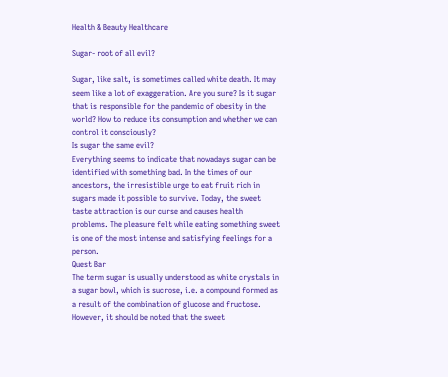Health & Beauty Healthcare

Sugar- root of all evil?

Sugar, like salt, is sometimes called white death. It may seem like a lot of exaggeration. Are you sure? Is it sugar that is responsible for the pandemic of obesity in the world? How to reduce its consumption and whether we can control it consciously?
Is sugar the same evil?
Everything seems to indicate that nowadays sugar can be identified with something bad. In the times of our ancestors, the irresistible urge to eat fruit rich in sugars made it possible to survive. Today, the sweet taste attraction is our curse and causes health problems. The pleasure felt while eating something sweet is one of the most intense and satisfying feelings for a person.
Quest Bar
The term sugar is usually understood as white crystals in a sugar bowl, which is sucrose, i.e. a compound formed as a result of the combination of glucose and fructose. However, it should be noted that the sweet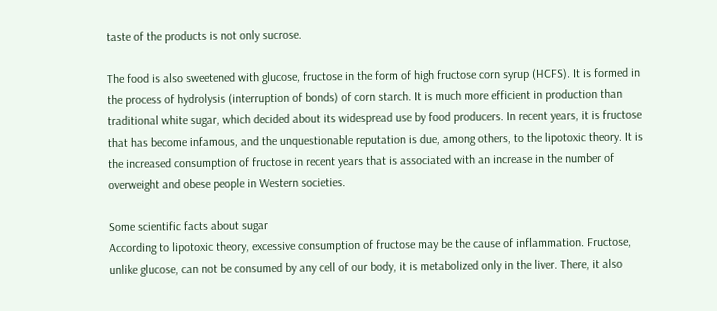taste of the products is not only sucrose.

The food is also sweetened with glucose, fructose in the form of high fructose corn syrup (HCFS). It is formed in the process of hydrolysis (interruption of bonds) of corn starch. It is much more efficient in production than traditional white sugar, which decided about its widespread use by food producers. In recent years, it is fructose that has become infamous, and the unquestionable reputation is due, among others, to the lipotoxic theory. It is the increased consumption of fructose in recent years that is associated with an increase in the number of overweight and obese people in Western societies.

Some scientific facts about sugar
According to lipotoxic theory, excessive consumption of fructose may be the cause of inflammation. Fructose, unlike glucose, can not be consumed by any cell of our body, it is metabolized only in the liver. There, it also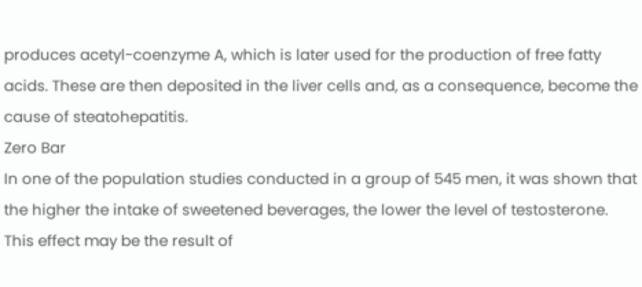produces acetyl-coenzyme A, which is later used for the production of free fatty acids. These are then deposited in the liver cells and, as a consequence, become the cause of steatohepatitis.
Zero Bar
In one of the population studies conducted in a group of 545 men, it was shown that the higher the intake of sweetened beverages, the lower the level of testosterone. This effect may be the result of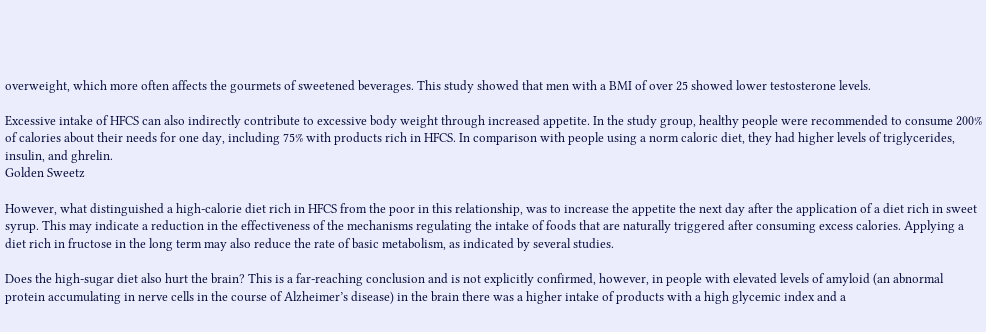overweight, which more often affects the gourmets of sweetened beverages. This study showed that men with a BMI of over 25 showed lower testosterone levels.

Excessive intake of HFCS can also indirectly contribute to excessive body weight through increased appetite. In the study group, healthy people were recommended to consume 200% of calories about their needs for one day, including 75% with products rich in HFCS. In comparison with people using a norm caloric diet, they had higher levels of triglycerides, insulin, and ghrelin.
Golden Sweetz

However, what distinguished a high-calorie diet rich in HFCS from the poor in this relationship, was to increase the appetite the next day after the application of a diet rich in sweet syrup. This may indicate a reduction in the effectiveness of the mechanisms regulating the intake of foods that are naturally triggered after consuming excess calories. Applying a diet rich in fructose in the long term may also reduce the rate of basic metabolism, as indicated by several studies.

Does the high-sugar diet also hurt the brain? This is a far-reaching conclusion and is not explicitly confirmed, however, in people with elevated levels of amyloid (an abnormal protein accumulating in nerve cells in the course of Alzheimer’s disease) in the brain there was a higher intake of products with a high glycemic index and a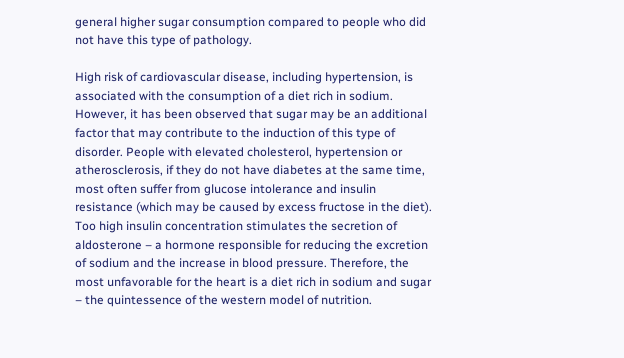general higher sugar consumption compared to people who did not have this type of pathology.

High risk of cardiovascular disease, including hypertension, is associated with the consumption of a diet rich in sodium. However, it has been observed that sugar may be an additional factor that may contribute to the induction of this type of disorder. People with elevated cholesterol, hypertension or atherosclerosis, if they do not have diabetes at the same time, most often suffer from glucose intolerance and insulin resistance (which may be caused by excess fructose in the diet). Too high insulin concentration stimulates the secretion of aldosterone – a hormone responsible for reducing the excretion of sodium and the increase in blood pressure. Therefore, the most unfavorable for the heart is a diet rich in sodium and sugar – the quintessence of the western model of nutrition.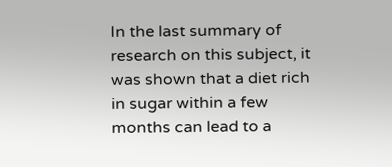In the last summary of research on this subject, it was shown that a diet rich in sugar within a few months can lead to a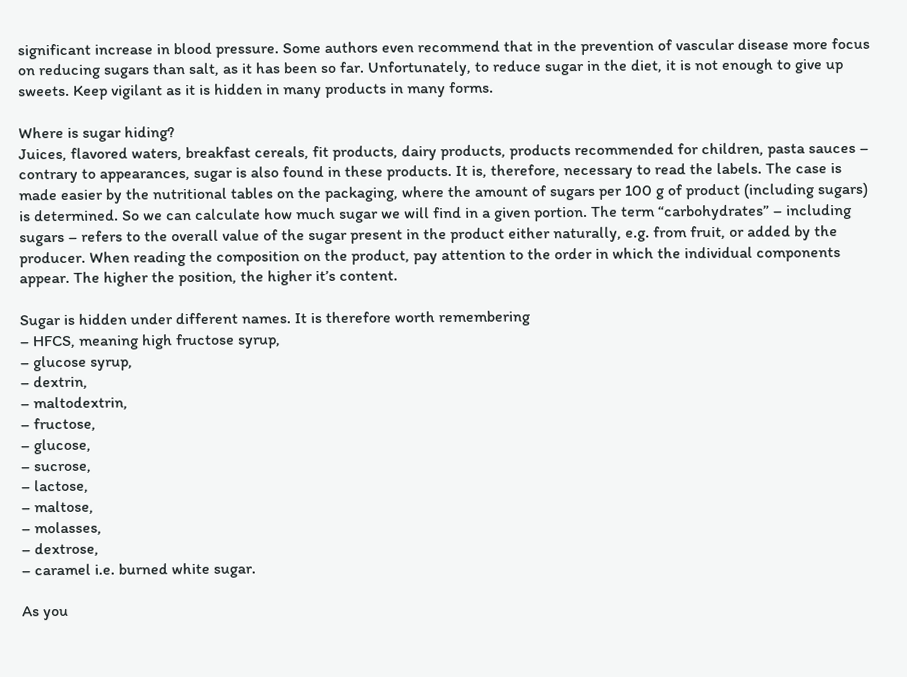significant increase in blood pressure. Some authors even recommend that in the prevention of vascular disease more focus on reducing sugars than salt, as it has been so far. Unfortunately, to reduce sugar in the diet, it is not enough to give up sweets. Keep vigilant as it is hidden in many products in many forms.

Where is sugar hiding?
Juices, flavored waters, breakfast cereals, fit products, dairy products, products recommended for children, pasta sauces – contrary to appearances, sugar is also found in these products. It is, therefore, necessary to read the labels. The case is made easier by the nutritional tables on the packaging, where the amount of sugars per 100 g of product (including sugars) is determined. So we can calculate how much sugar we will find in a given portion. The term “carbohydrates” – including sugars – refers to the overall value of the sugar present in the product either naturally, e.g. from fruit, or added by the producer. When reading the composition on the product, pay attention to the order in which the individual components appear. The higher the position, the higher it’s content.

Sugar is hidden under different names. It is therefore worth remembering
– HFCS, meaning high fructose syrup,
– glucose syrup,
– dextrin,
– maltodextrin,
– fructose,
– glucose,
– sucrose,
– lactose,
– maltose,
– molasses,
– dextrose,
– caramel i.e. burned white sugar.

As you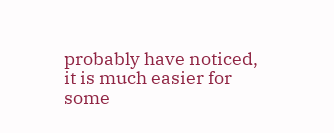probably have noticed, it is much easier for some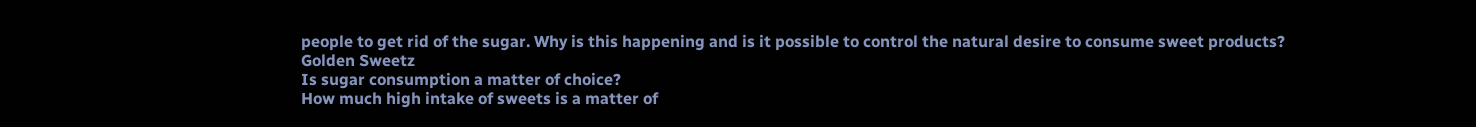people to get rid of the sugar. Why is this happening and is it possible to control the natural desire to consume sweet products?
Golden Sweetz
Is sugar consumption a matter of choice?
How much high intake of sweets is a matter of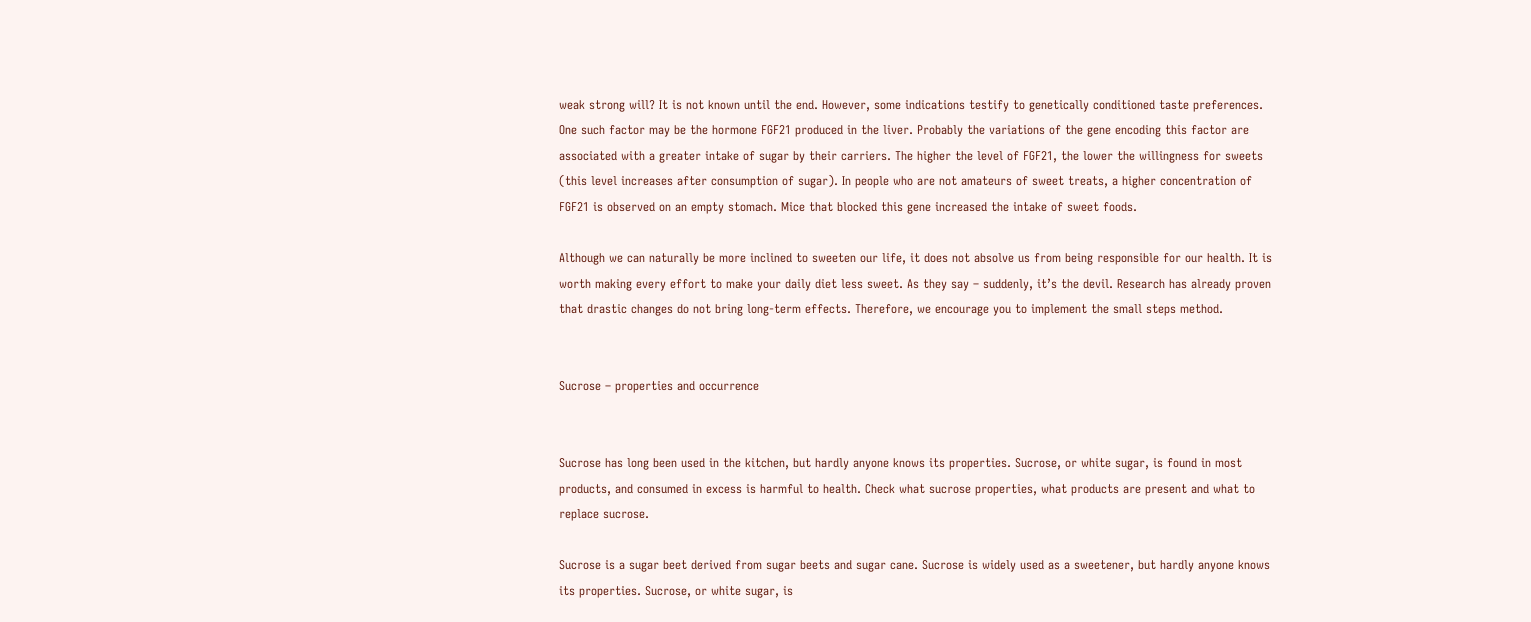weak strong will? It is not known until the end. However, some indications testify to genetically conditioned taste preferences. One such factor may be the hormone FGF21 produced in the liver. Probably the variations of the gene encoding this factor are associated with a greater intake of sugar by their carriers. The higher the level of FGF21, the lower the willingness for sweets (this level increases after consumption of sugar). In people who are not amateurs of sweet treats, a higher concentration of FGF21 is observed on an empty stomach. Mice that blocked this gene increased the intake of sweet foods.

Although we can naturally be more inclined to sweeten our life, it does not absolve us from being responsible for our health. It is worth making every effort to make your daily diet less sweet. As they say – suddenly, it’s the devil. Research has already proven that drastic changes do not bring long-term effects. Therefore, we encourage you to implement the small steps method.


Sucrose – properties and occurrence


Sucrose has long been used in the kitchen, but hardly anyone knows its properties. Sucrose, or white sugar, is found in most products, and consumed in excess is harmful to health. Check what sucrose properties, what products are present and what to replace sucrose.

Sucrose is a sugar beet derived from sugar beets and sugar cane. Sucrose is widely used as a sweetener, but hardly anyone knows its properties. Sucrose, or white sugar, is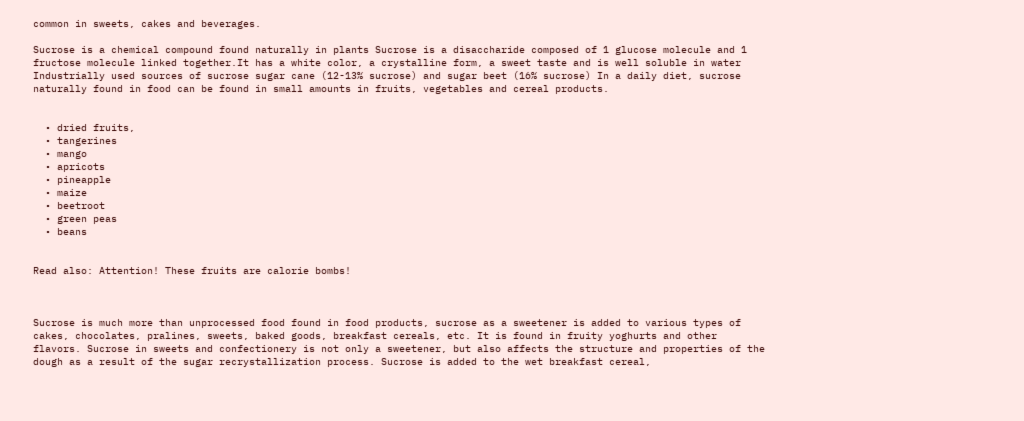common in sweets, cakes and beverages.

Sucrose is a chemical compound found naturally in plants Sucrose is a disaccharide composed of 1 glucose molecule and 1 fructose molecule linked together.It has a white color, a crystalline form, a sweet taste and is well soluble in water Industrially used sources of sucrose sugar cane (12-13% sucrose) and sugar beet (16% sucrose) In a daily diet, sucrose naturally found in food can be found in small amounts in fruits, vegetables and cereal products.


  • dried fruits,
  • tangerines
  • mango
  • apricots
  • pineapple
  • maize
  • beetroot
  • green peas
  • beans


Read also: Attention! These fruits are calorie bombs!



Sucrose is much more than unprocessed food found in food products, sucrose as a sweetener is added to various types of cakes, chocolates, pralines, sweets, baked goods, breakfast cereals, etc. It is found in fruity yoghurts and other flavors. Sucrose in sweets and confectionery is not only a sweetener, but also affects the structure and properties of the dough as a result of the sugar recrystallization process. Sucrose is added to the wet breakfast cereal,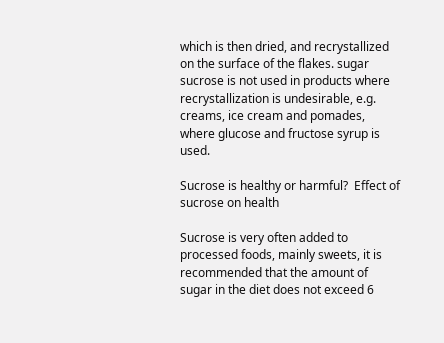which is then dried, and recrystallized on the surface of the flakes. sugar sucrose is not used in products where recrystallization is undesirable, e.g. creams, ice cream and pomades, where glucose and fructose syrup is used.

Sucrose is healthy or harmful?  Effect of sucrose on health

Sucrose is very often added to processed foods, mainly sweets, it is recommended that the amount of sugar in the diet does not exceed 6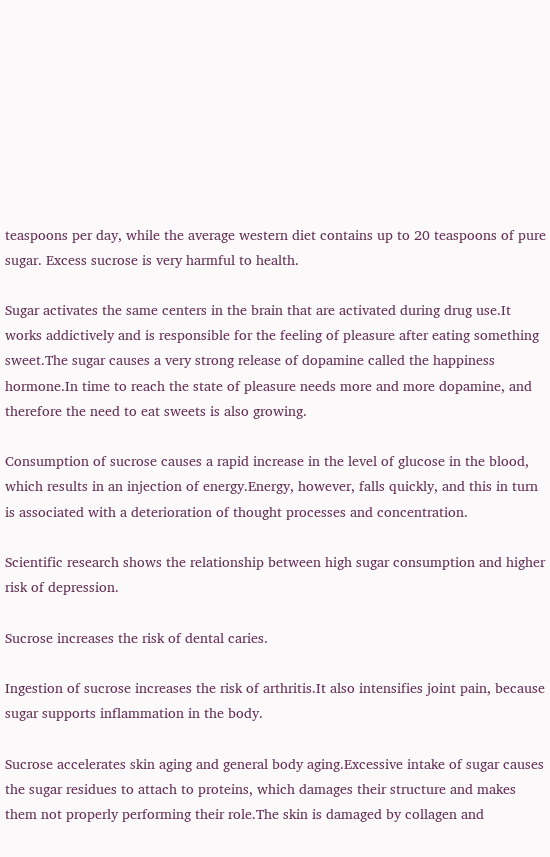teaspoons per day, while the average western diet contains up to 20 teaspoons of pure sugar. Excess sucrose is very harmful to health.

Sugar activates the same centers in the brain that are activated during drug use.It works addictively and is responsible for the feeling of pleasure after eating something sweet.The sugar causes a very strong release of dopamine called the happiness hormone.In time to reach the state of pleasure needs more and more dopamine, and therefore the need to eat sweets is also growing.

Consumption of sucrose causes a rapid increase in the level of glucose in the blood, which results in an injection of energy.Energy, however, falls quickly, and this in turn is associated with a deterioration of thought processes and concentration.

Scientific research shows the relationship between high sugar consumption and higher risk of depression.

Sucrose increases the risk of dental caries.

Ingestion of sucrose increases the risk of arthritis.It also intensifies joint pain, because sugar supports inflammation in the body.

Sucrose accelerates skin aging and general body aging.Excessive intake of sugar causes the sugar residues to attach to proteins, which damages their structure and makes them not properly performing their role.The skin is damaged by collagen and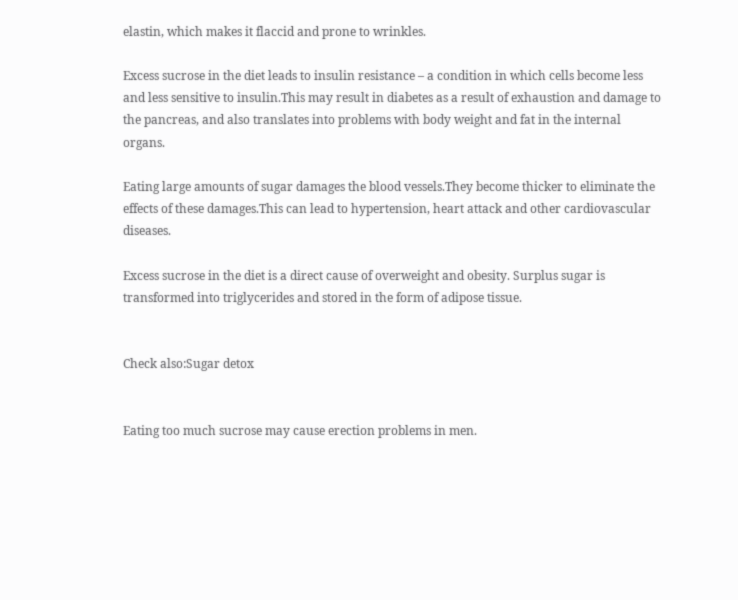elastin, which makes it flaccid and prone to wrinkles.

Excess sucrose in the diet leads to insulin resistance – a condition in which cells become less and less sensitive to insulin.This may result in diabetes as a result of exhaustion and damage to the pancreas, and also translates into problems with body weight and fat in the internal organs.

Eating large amounts of sugar damages the blood vessels.They become thicker to eliminate the effects of these damages.This can lead to hypertension, heart attack and other cardiovascular diseases.

Excess sucrose in the diet is a direct cause of overweight and obesity. Surplus sugar is transformed into triglycerides and stored in the form of adipose tissue.


Check also:Sugar detox


Eating too much sucrose may cause erection problems in men.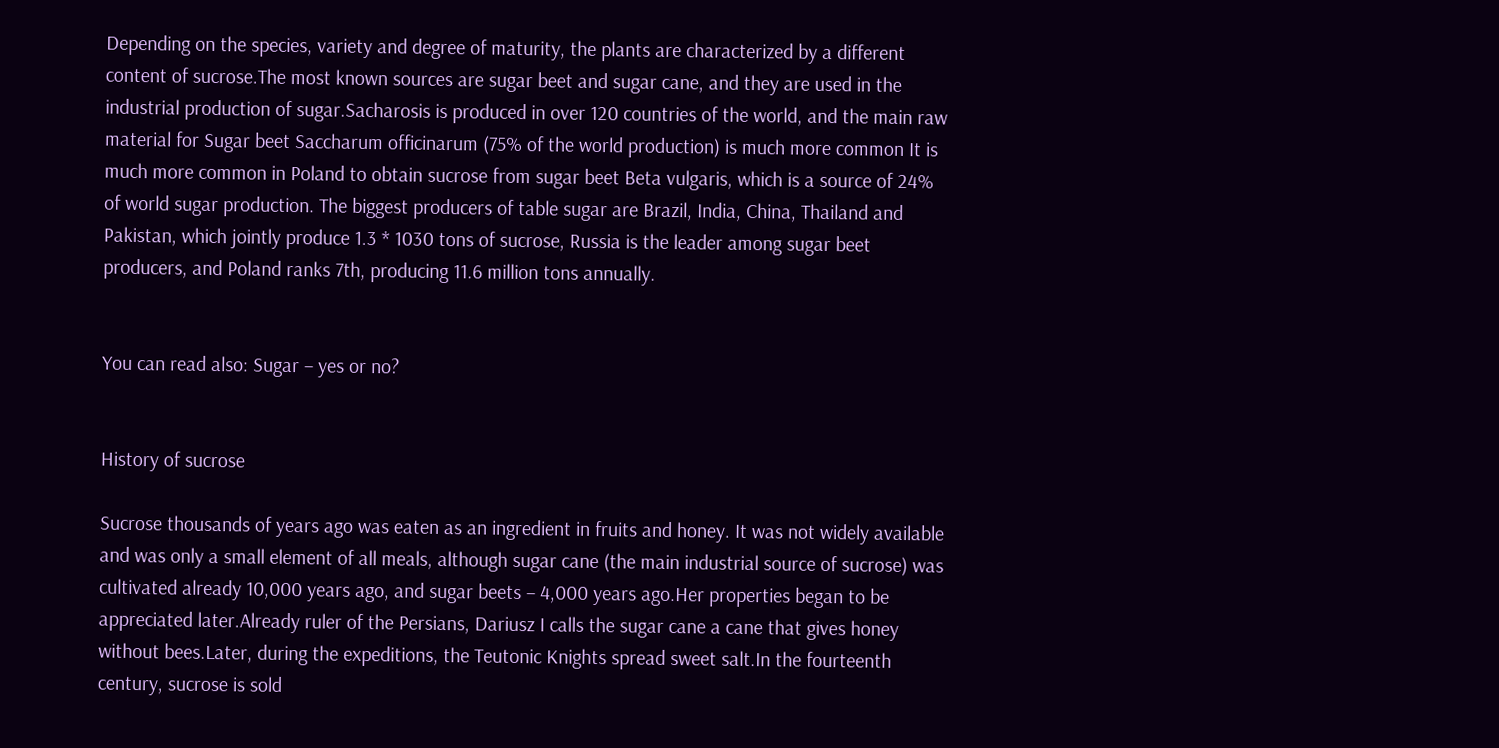Depending on the species, variety and degree of maturity, the plants are characterized by a different content of sucrose.The most known sources are sugar beet and sugar cane, and they are used in the industrial production of sugar.Sacharosis is produced in over 120 countries of the world, and the main raw material for Sugar beet Saccharum officinarum (75% of the world production) is much more common It is much more common in Poland to obtain sucrose from sugar beet Beta vulgaris, which is a source of 24% of world sugar production. The biggest producers of table sugar are Brazil, India, China, Thailand and Pakistan, which jointly produce 1.3 * 1030 tons of sucrose, Russia is the leader among sugar beet producers, and Poland ranks 7th, producing 11.6 million tons annually.


You can read also: Sugar – yes or no?


History of sucrose

Sucrose thousands of years ago was eaten as an ingredient in fruits and honey. It was not widely available and was only a small element of all meals, although sugar cane (the main industrial source of sucrose) was cultivated already 10,000 years ago, and sugar beets – 4,000 years ago.Her properties began to be appreciated later.Already ruler of the Persians, Dariusz I calls the sugar cane a cane that gives honey without bees.Later, during the expeditions, the Teutonic Knights spread sweet salt.In the fourteenth century, sucrose is sold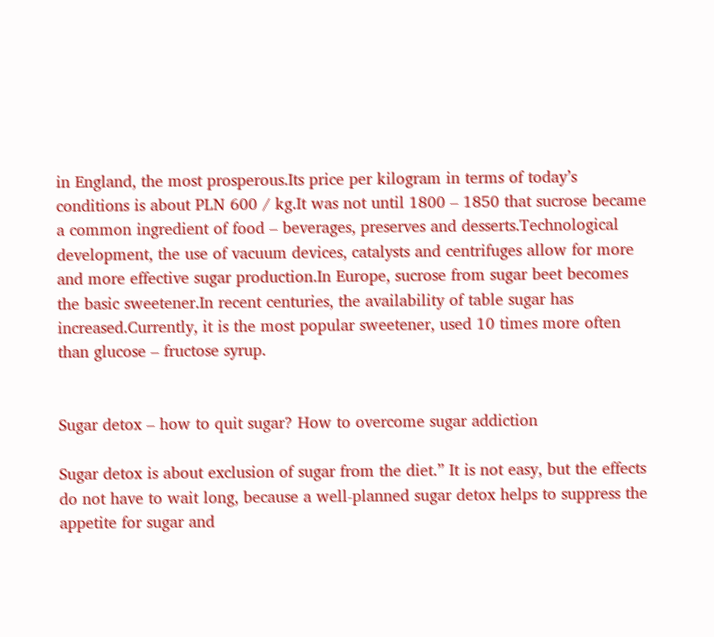in England, the most prosperous.Its price per kilogram in terms of today’s conditions is about PLN 600 / kg.It was not until 1800 – 1850 that sucrose became a common ingredient of food – beverages, preserves and desserts.Technological development, the use of vacuum devices, catalysts and centrifuges allow for more and more effective sugar production.In Europe, sucrose from sugar beet becomes the basic sweetener.In recent centuries, the availability of table sugar has increased.Currently, it is the most popular sweetener, used 10 times more often than glucose – fructose syrup.


Sugar detox – how to quit sugar? How to overcome sugar addiction

Sugar detox is about exclusion of sugar from the diet.” It is not easy, but the effects do not have to wait long, because a well-planned sugar detox helps to suppress the appetite for sugar and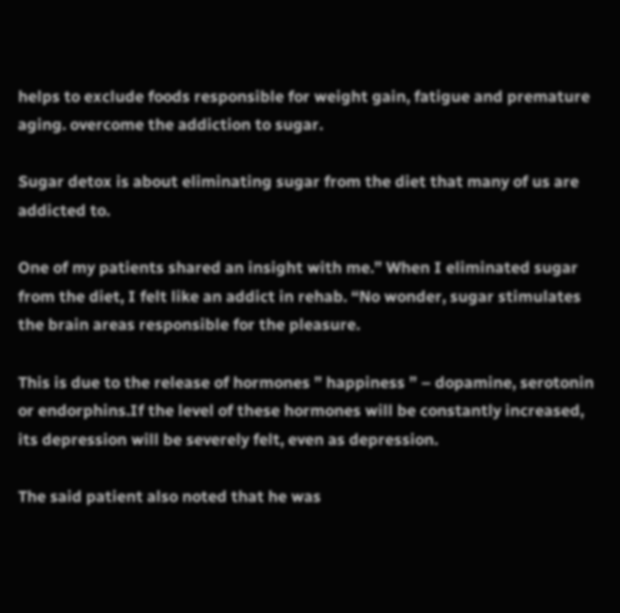helps to exclude foods responsible for weight gain, fatigue and premature aging. overcome the addiction to sugar.

Sugar detox is about eliminating sugar from the diet that many of us are addicted to.

One of my patients shared an insight with me.” When I eliminated sugar from the diet, I felt like an addict in rehab. “No wonder, sugar stimulates the brain areas responsible for the pleasure.

This is due to the release of hormones ” happiness ” – dopamine, serotonin or endorphins.If the level of these hormones will be constantly increased, its depression will be severely felt, even as depression.

The said patient also noted that he was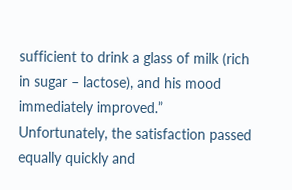sufficient to drink a glass of milk (rich in sugar – lactose), and his mood immediately improved.” Unfortunately, the satisfaction passed equally quickly and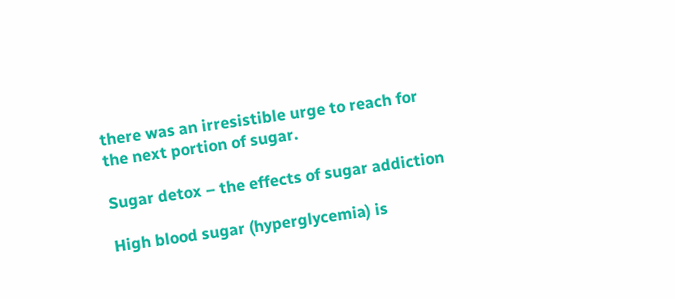there was an irresistible urge to reach for the next portion of sugar.

Sugar detox – the effects of sugar addiction

High blood sugar (hyperglycemia) is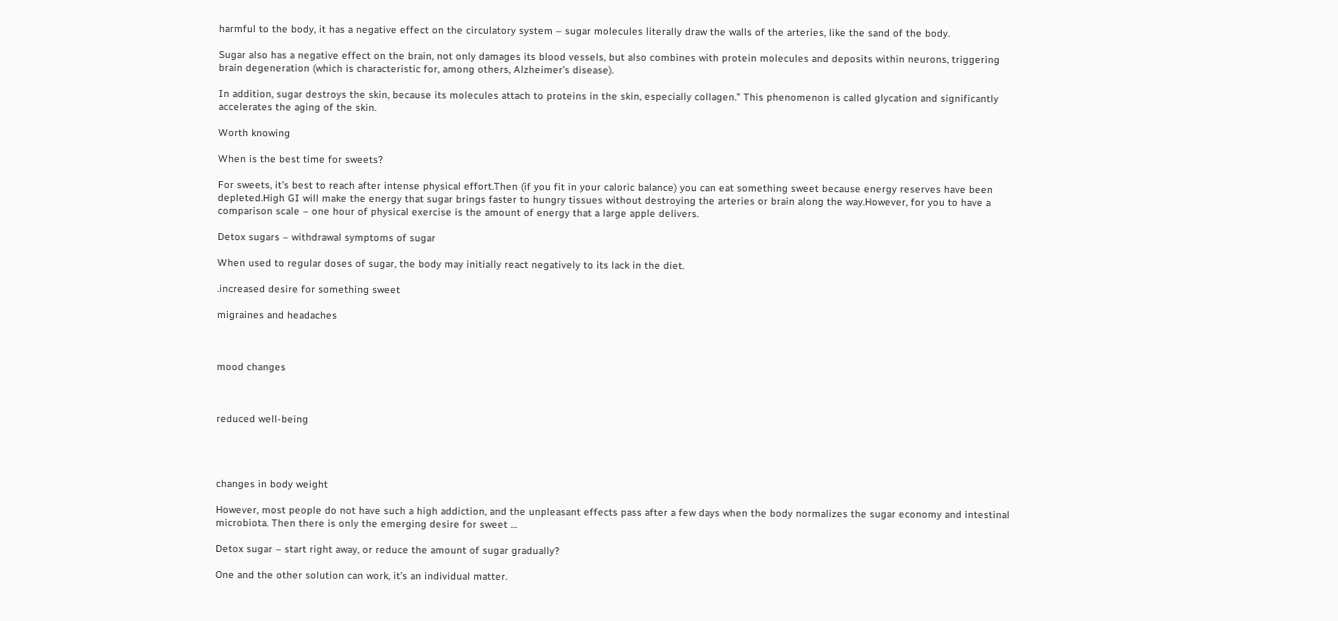harmful to the body, it has a negative effect on the circulatory system – sugar molecules literally draw the walls of the arteries, like the sand of the body.

Sugar also has a negative effect on the brain, not only damages its blood vessels, but also combines with protein molecules and deposits within neurons, triggering brain degeneration (which is characteristic for, among others, Alzheimer’s disease).

In addition, sugar destroys the skin, because its molecules attach to proteins in the skin, especially collagen.” This phenomenon is called glycation and significantly accelerates the aging of the skin.

Worth knowing

When is the best time for sweets?

For sweets, it’s best to reach after intense physical effort.Then (if you fit in your caloric balance) you can eat something sweet because energy reserves have been depleted.High GI will make the energy that sugar brings faster to hungry tissues without destroying the arteries or brain along the way.However, for you to have a comparison scale – one hour of physical exercise is the amount of energy that a large apple delivers.

Detox sugars – withdrawal symptoms of sugar

When used to regular doses of sugar, the body may initially react negatively to its lack in the diet.

.increased desire for something sweet

migraines and headaches



mood changes



reduced well-being




changes in body weight

However, most people do not have such a high addiction, and the unpleasant effects pass after a few days when the body normalizes the sugar economy and intestinal microbiota. Then there is only the emerging desire for sweet …

Detox sugar – start right away, or reduce the amount of sugar gradually?

One and the other solution can work, it’s an individual matter.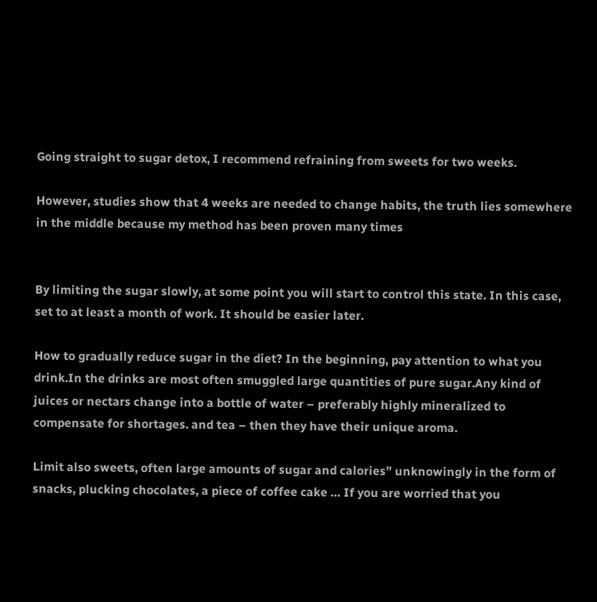Going straight to sugar detox, I recommend refraining from sweets for two weeks.

However, studies show that 4 weeks are needed to change habits, the truth lies somewhere in the middle because my method has been proven many times


By limiting the sugar slowly, at some point you will start to control this state. In this case, set to at least a month of work. It should be easier later.

How to gradually reduce sugar in the diet? In the beginning, pay attention to what you drink.In the drinks are most often smuggled large quantities of pure sugar.Any kind of juices or nectars change into a bottle of water – preferably highly mineralized to compensate for shortages. and tea – then they have their unique aroma.

Limit also sweets, often large amounts of sugar and calories” unknowingly in the form of snacks, plucking chocolates, a piece of coffee cake … If you are worried that you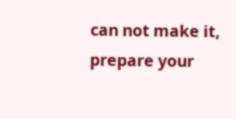can not make it, prepare your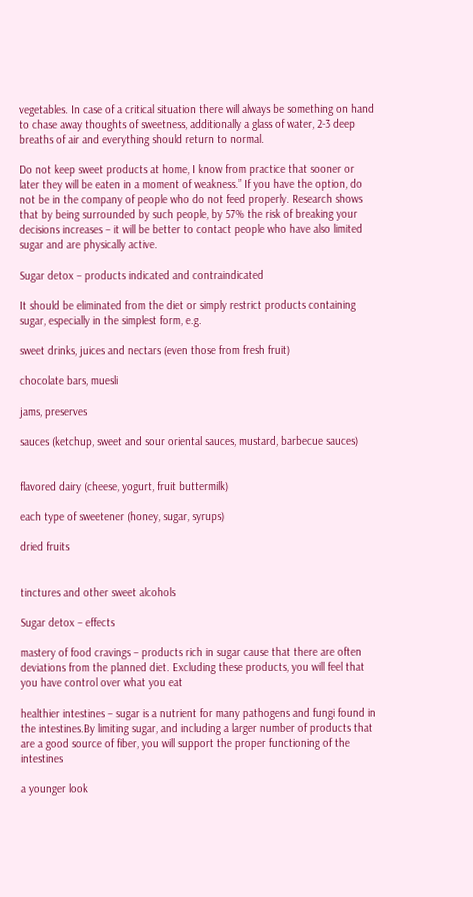vegetables. In case of a critical situation there will always be something on hand to chase away thoughts of sweetness, additionally a glass of water, 2-3 deep breaths of air and everything should return to normal.

Do not keep sweet products at home, I know from practice that sooner or later they will be eaten in a moment of weakness.” If you have the option, do not be in the company of people who do not feed properly. Research shows that by being surrounded by such people, by 57% the risk of breaking your decisions increases – it will be better to contact people who have also limited sugar and are physically active.

Sugar detox – products indicated and contraindicated

It should be eliminated from the diet or simply restrict products containing sugar, especially in the simplest form, e.g.

sweet drinks, juices and nectars (even those from fresh fruit)

chocolate bars, muesli

jams, preserves

sauces (ketchup, sweet and sour oriental sauces, mustard, barbecue sauces)


flavored dairy (cheese, yogurt, fruit buttermilk)

each type of sweetener (honey, sugar, syrups)

dried fruits


tinctures and other sweet alcohols

Sugar detox – effects

mastery of food cravings – products rich in sugar cause that there are often deviations from the planned diet. Excluding these products, you will feel that you have control over what you eat

healthier intestines – sugar is a nutrient for many pathogens and fungi found in the intestines.By limiting sugar, and including a larger number of products that are a good source of fiber, you will support the proper functioning of the intestines

a younger look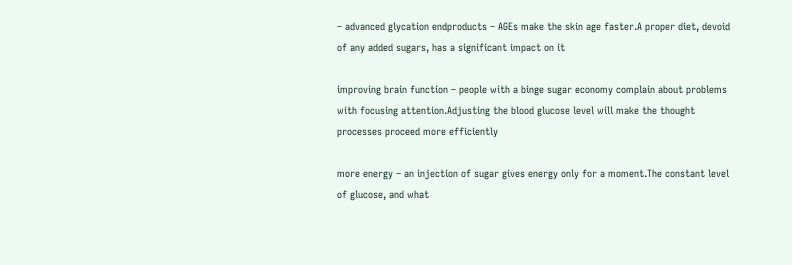– advanced glycation endproducts – AGEs make the skin age faster.A proper diet, devoid of any added sugars, has a significant impact on it

improving brain function – people with a binge sugar economy complain about problems with focusing attention.Adjusting the blood glucose level will make the thought processes proceed more efficiently

more energy – an injection of sugar gives energy only for a moment.The constant level of glucose, and what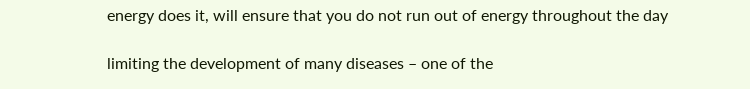energy does it, will ensure that you do not run out of energy throughout the day

limiting the development of many diseases – one of the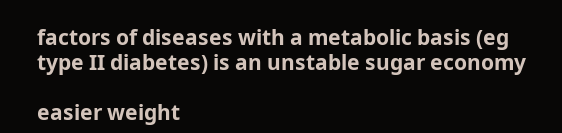factors of diseases with a metabolic basis (eg type II diabetes) is an unstable sugar economy

easier weight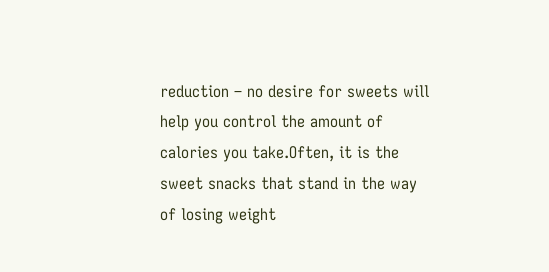reduction – no desire for sweets will help you control the amount of calories you take.Often, it is the sweet snacks that stand in the way of losing weight